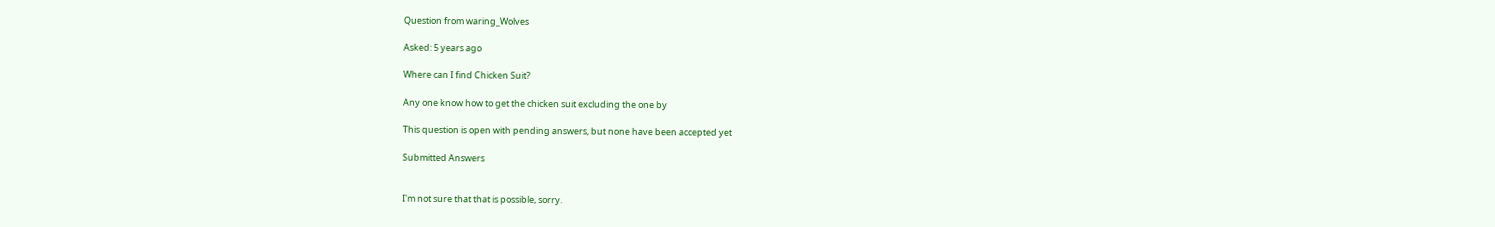Question from waring_Wolves

Asked: 5 years ago

Where can I find Chicken Suit?

Any one know how to get the chicken suit excluding the one by

This question is open with pending answers, but none have been accepted yet

Submitted Answers


I'm not sure that that is possible, sorry.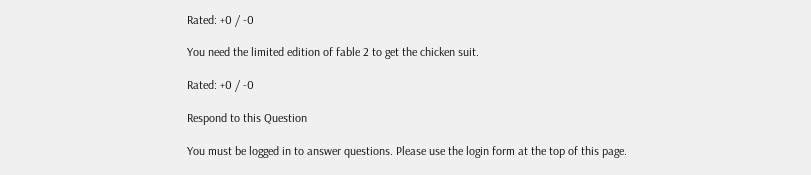Rated: +0 / -0

You need the limited edition of fable 2 to get the chicken suit.

Rated: +0 / -0

Respond to this Question

You must be logged in to answer questions. Please use the login form at the top of this page.